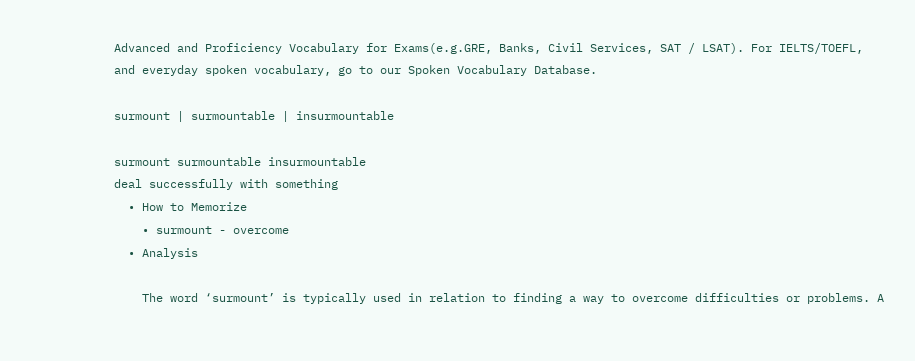Advanced and Proficiency Vocabulary for Exams(e.g.GRE, Banks, Civil Services, SAT / LSAT). For IELTS/TOEFL, and everyday spoken vocabulary, go to our Spoken Vocabulary Database.

surmount | surmountable | insurmountable

surmount surmountable insurmountable
deal successfully with something
  • How to Memorize
    • surmount - overcome
  • Analysis

    The word ‘surmount’ is typically used in relation to finding a way to overcome difficulties or problems. A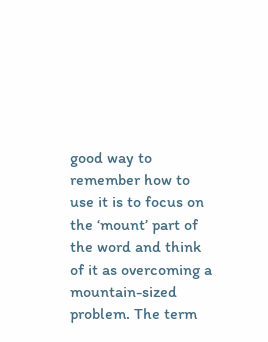good way to remember how to use it is to focus on the ‘mount’ part of the word and think of it as overcoming a mountain-sized problem. The term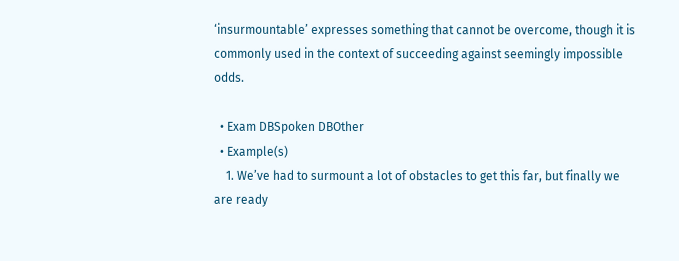‘insurmountable’ expresses something that cannot be overcome, though it is commonly used in the context of succeeding against seemingly impossible odds.

  • Exam DBSpoken DBOther
  • Example(s)
    1. We’ve had to surmount a lot of obstacles to get this far, but finally we are ready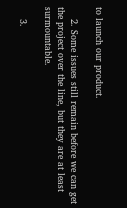to launch our product.

    2. Some issues still remain before we can get the project over the line, but they are at least surmountable.

    3.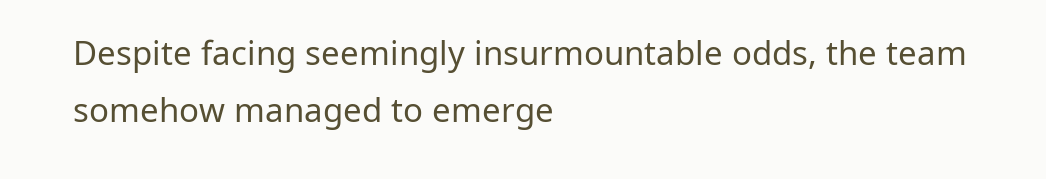Despite facing seemingly insurmountable odds, the team somehow managed to emerge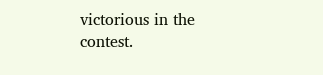victorious in the contest.